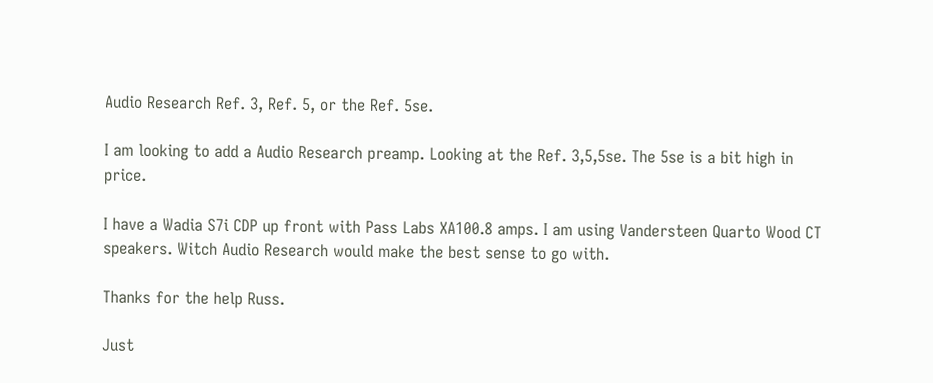Audio Research Ref. 3, Ref. 5, or the Ref. 5se.

I am looking to add a Audio Research preamp. Looking at the Ref. 3,5,5se. The 5se is a bit high in price.

I have a Wadia S7i CDP up front with Pass Labs XA100.8 amps. I am using Vandersteen Quarto Wood CT speakers. Witch Audio Research would make the best sense to go with.

Thanks for the help Russ.

Just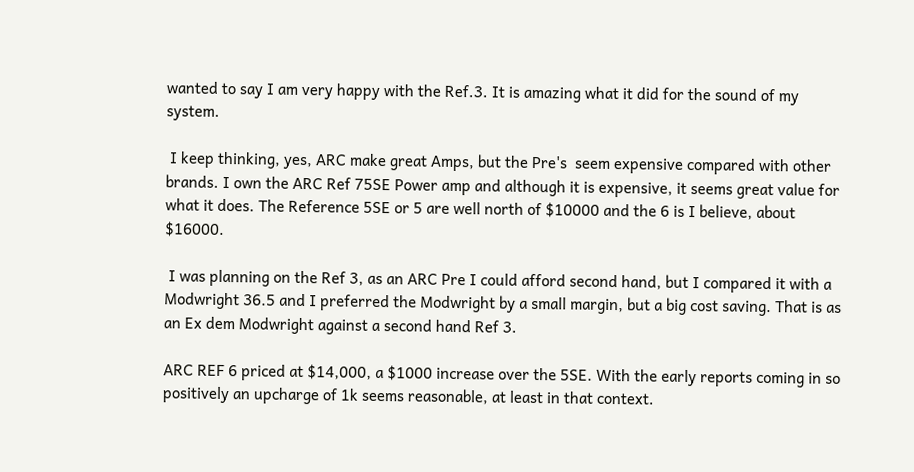wanted to say I am very happy with the Ref.3. It is amazing what it did for the sound of my system.

 I keep thinking, yes, ARC make great Amps, but the Pre's  seem expensive compared with other brands. I own the ARC Ref 75SE Power amp and although it is expensive, it seems great value for what it does. The Reference 5SE or 5 are well north of $10000 and the 6 is I believe, about $16000.

 I was planning on the Ref 3, as an ARC Pre I could afford second hand, but I compared it with a Modwright 36.5 and I preferred the Modwright by a small margin, but a big cost saving. That is as an Ex dem Modwright against a second hand Ref 3.

ARC REF 6 priced at $14,000, a $1000 increase over the 5SE. With the early reports coming in so positively an upcharge of 1k seems reasonable, at least in that context.